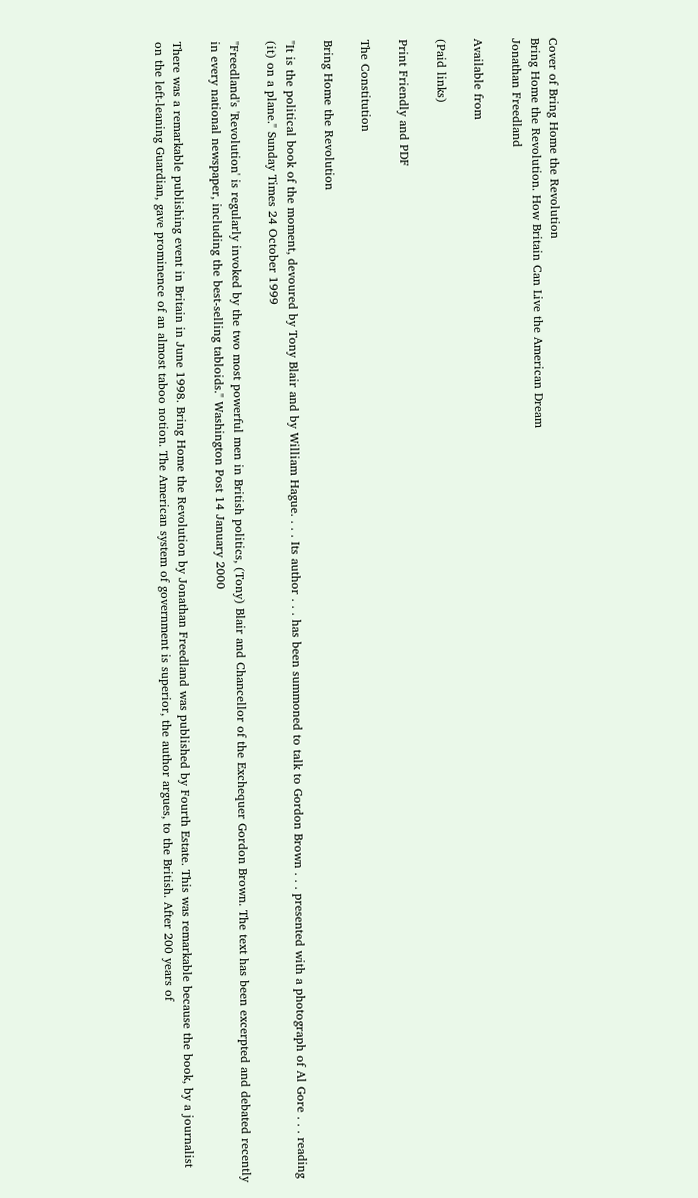Cover of Bring Home the Revolution
Bring Home the Revolution. How Britain Can Live the American Dream
Jonathan Freedland

Available from

(Paid links)

Print Friendly and PDF

The Constitution

Bring Home the Revolution

"It is the political book of the moment, devoured by Tony Blair and by William Hague. . . . Its author . . . has been summoned to talk to Gordon Brown . . . presented with a photograph of Al Gore . . . reading (it) on a plane." Sunday Times 24 October 1999

"Freedland's 'Revolution' is regularly invoked by the two most powerful men in British politics, (Tony) Blair and Chancellor of the Exchequer Gordon Brown. The text has been excerpted and debated recently in every national newspaper, including the best-selling tabloids." Washington Post 14 January 2000

There was a remarkable publishing event in Britain in June 1998. Bring Home the Revolution by Jonathan Freedland was published by Fourth Estate. This was remarkable because the book, by a journalist on the left-leaning Guardian, gave prominence of an almost taboo notion. The American system of government is superior, the author argues, to the British. After 200 years of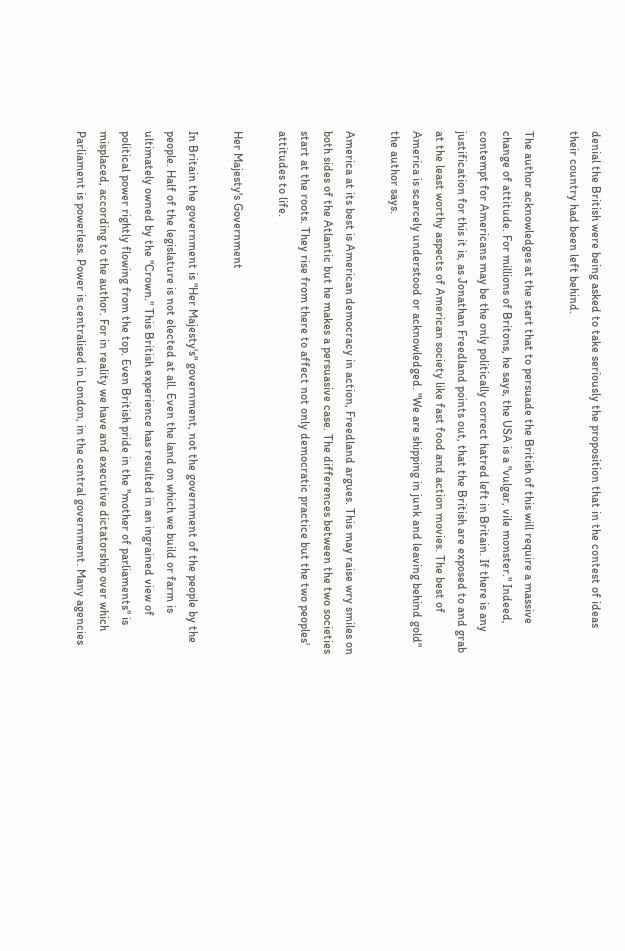denial the British were being asked to take seriously the proposition that in the contest of ideas their country had been left behind.

The author acknowledges at the start that to persuade the British of this will require a massive change of attitude. For millions of Britons, he says, the USA is a "vulgar, vile monster." Indeed, contempt for Americans may be the only politically correct hatred left in Britain. If there is any justification for this it is, as Jonathan Freedland points out, that the British are exposed to and grab at the least worthy aspects of American society like fast food and action movies. The best of America is scarcely understood or acknowledged. "We are shipping in junk and leaving behind gold" the author says.

America at its best is American democracy in action, Freedland argues. This may raise wry smiles on both sides of the Atlantic but he makes a persuasive case. The differences between the two societies start at the roots. They rise from there to affect not only democratic practice but the two peoples' attitudes to life.

Her Majesty's Government

In Britain the government is "Her Majesty's" government, not the government of the people by the people. Half of the legislature is not elected at all. Even the land on which we build or farm is ultimately owned by the "Crown." This British experience has resulted in an ingrained view of political power rightly flowing from the top. Even British pride in the "mother of parliaments" is misplaced, according to the author. For in reality we have and executive dictatorship over which Parliament is powerless. Power is centralised in London, in the central government. Many agencies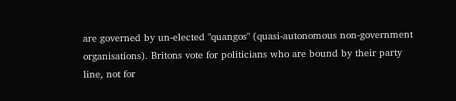are governed by un-elected "quangos" (quasi-autonomous non-government organisations). Britons vote for politicians who are bound by their party line, not for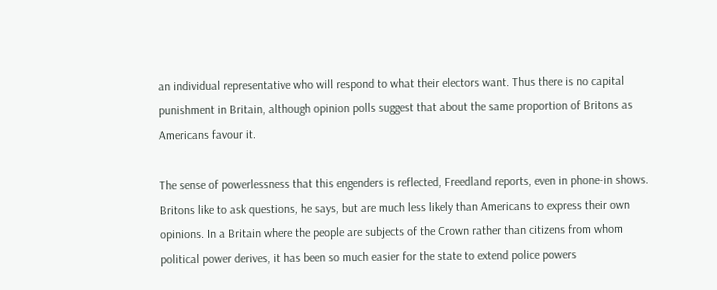an individual representative who will respond to what their electors want. Thus there is no capital punishment in Britain, although opinion polls suggest that about the same proportion of Britons as Americans favour it.

The sense of powerlessness that this engenders is reflected, Freedland reports, even in phone-in shows. Britons like to ask questions, he says, but are much less likely than Americans to express their own opinions. In a Britain where the people are subjects of the Crown rather than citizens from whom political power derives, it has been so much easier for the state to extend police powers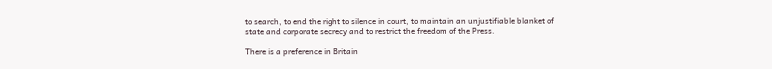to search, to end the right to silence in court, to maintain an unjustifiable blanket of state and corporate secrecy and to restrict the freedom of the Press.

There is a preference in Britain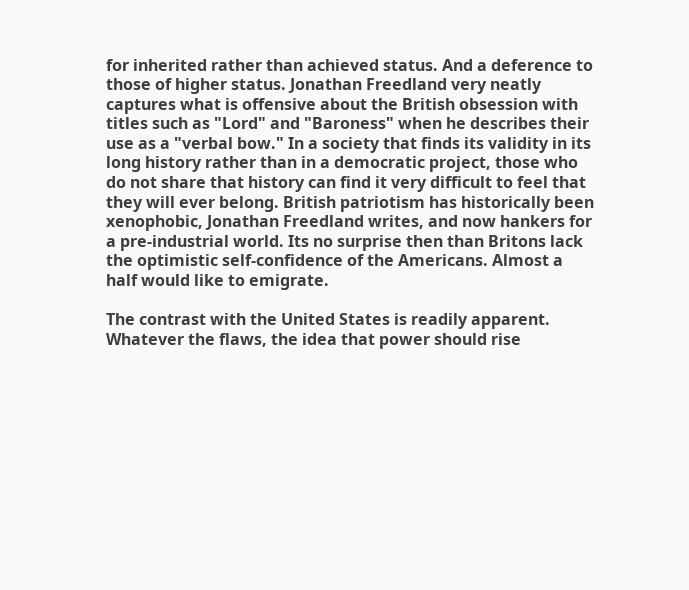for inherited rather than achieved status. And a deference to those of higher status. Jonathan Freedland very neatly captures what is offensive about the British obsession with titles such as "Lord" and "Baroness" when he describes their use as a "verbal bow." In a society that finds its validity in its long history rather than in a democratic project, those who do not share that history can find it very difficult to feel that they will ever belong. British patriotism has historically been xenophobic, Jonathan Freedland writes, and now hankers for a pre-industrial world. Its no surprise then than Britons lack the optimistic self-confidence of the Americans. Almost a half would like to emigrate.

The contrast with the United States is readily apparent. Whatever the flaws, the idea that power should rise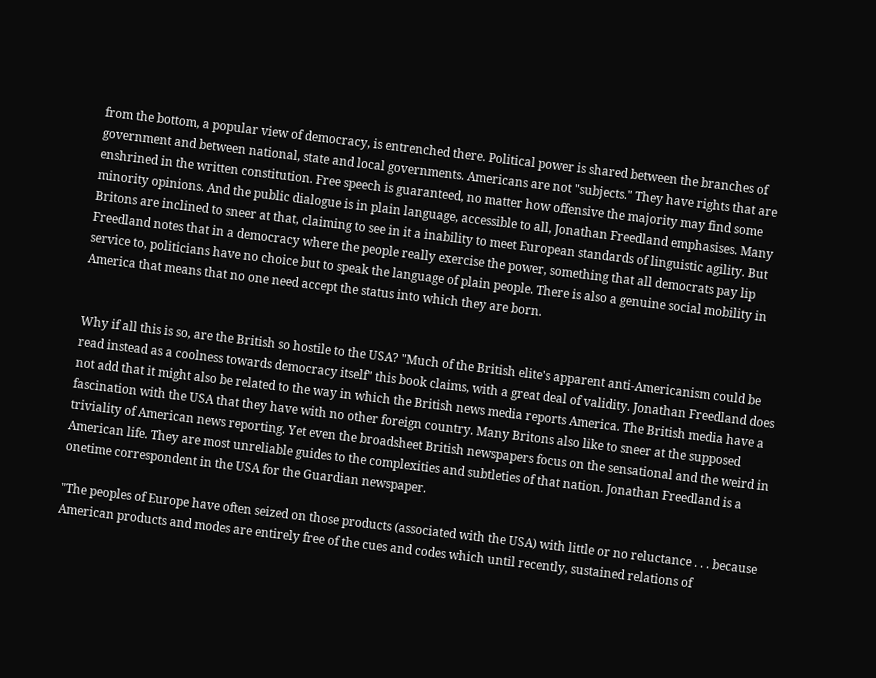from the bottom, a popular view of democracy, is entrenched there. Political power is shared between the branches of government and between national, state and local governments. Americans are not "subjects." They have rights that are enshrined in the written constitution. Free speech is guaranteed, no matter how offensive the majority may find some minority opinions. And the public dialogue is in plain language, accessible to all, Jonathan Freedland emphasises. Many Britons are inclined to sneer at that, claiming to see in it a inability to meet European standards of linguistic agility. But Freedland notes that in a democracy where the people really exercise the power, something that all democrats pay lip service to, politicians have no choice but to speak the language of plain people. There is also a genuine social mobility in America that means that no one need accept the status into which they are born.


Why if all this is so, are the British so hostile to the USA? "Much of the British elite's apparent anti-Americanism could be read instead as a coolness towards democracy itself" this book claims, with a great deal of validity. Jonathan Freedland does not add that it might also be related to the way in which the British news media reports America. The British media have a fascination with the USA that they have with no other foreign country. Many Britons also like to sneer at the supposed triviality of American news reporting. Yet even the broadsheet British newspapers focus on the sensational and the weird in American life. They are most unreliable guides to the complexities and subtleties of that nation. Jonathan Freedland is a onetime correspondent in the USA for the Guardian newspaper.

"The peoples of Europe have often seized on those products (associated with the USA) with little or no reluctance . . . because American products and modes are entirely free of the cues and codes which until recently, sustained relations of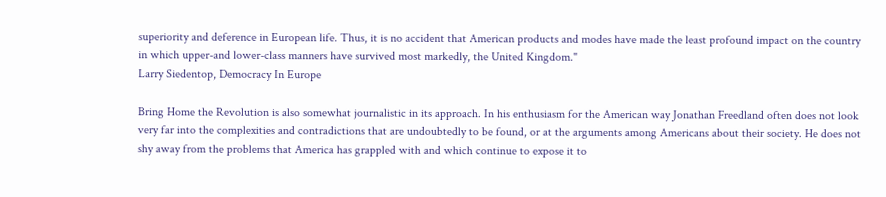superiority and deference in European life. Thus, it is no accident that American products and modes have made the least profound impact on the country in which upper-and lower-class manners have survived most markedly, the United Kingdom."
Larry Siedentop, Democracy In Europe

Bring Home the Revolution is also somewhat journalistic in its approach. In his enthusiasm for the American way Jonathan Freedland often does not look very far into the complexities and contradictions that are undoubtedly to be found, or at the arguments among Americans about their society. He does not shy away from the problems that America has grappled with and which continue to expose it to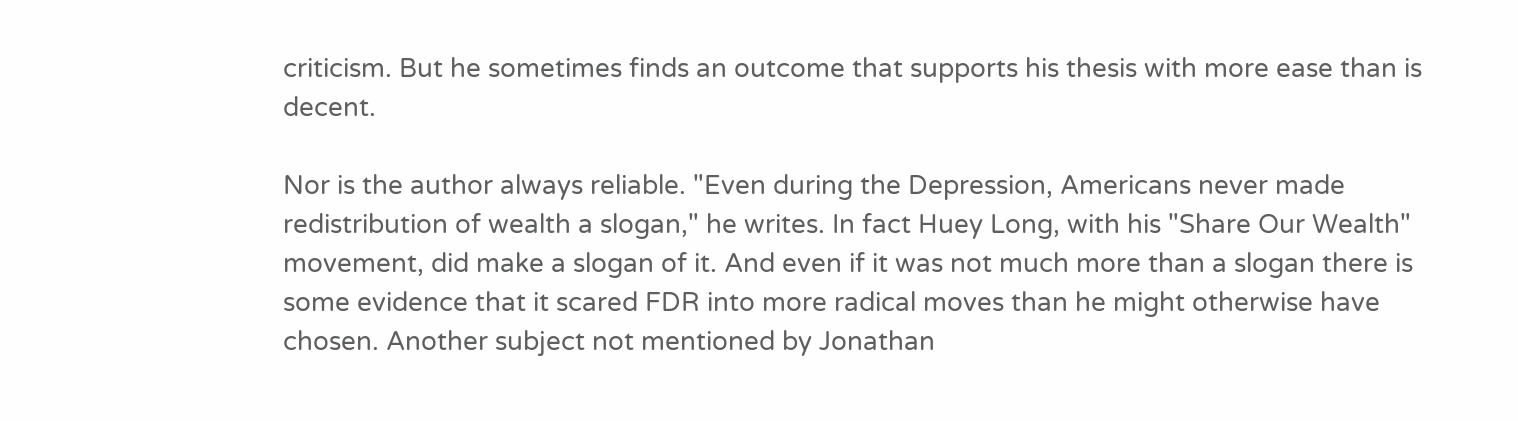criticism. But he sometimes finds an outcome that supports his thesis with more ease than is decent.

Nor is the author always reliable. "Even during the Depression, Americans never made redistribution of wealth a slogan," he writes. In fact Huey Long, with his "Share Our Wealth" movement, did make a slogan of it. And even if it was not much more than a slogan there is some evidence that it scared FDR into more radical moves than he might otherwise have chosen. Another subject not mentioned by Jonathan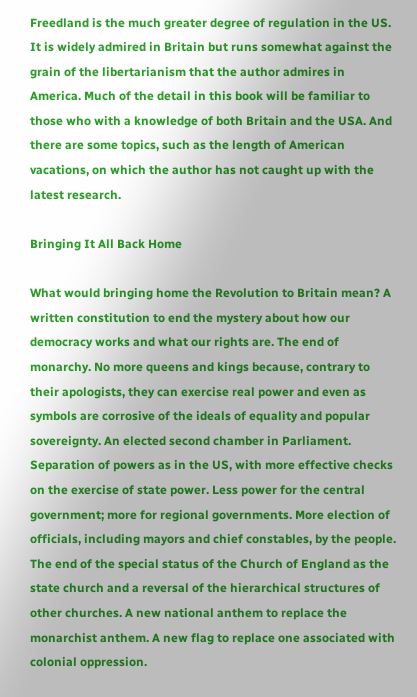Freedland is the much greater degree of regulation in the US. It is widely admired in Britain but runs somewhat against the grain of the libertarianism that the author admires in America. Much of the detail in this book will be familiar to those who with a knowledge of both Britain and the USA. And there are some topics, such as the length of American vacations, on which the author has not caught up with the latest research.

Bringing It All Back Home

What would bringing home the Revolution to Britain mean? A written constitution to end the mystery about how our democracy works and what our rights are. The end of monarchy. No more queens and kings because, contrary to their apologists, they can exercise real power and even as symbols are corrosive of the ideals of equality and popular sovereignty. An elected second chamber in Parliament. Separation of powers as in the US, with more effective checks on the exercise of state power. Less power for the central government; more for regional governments. More election of officials, including mayors and chief constables, by the people. The end of the special status of the Church of England as the state church and a reversal of the hierarchical structures of other churches. A new national anthem to replace the monarchist anthem. A new flag to replace one associated with colonial oppression.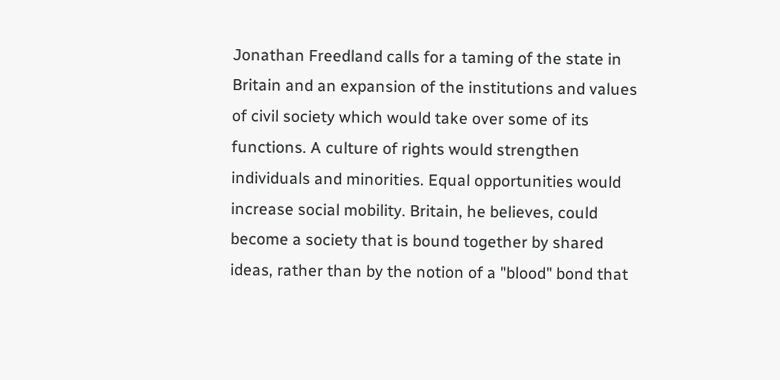Jonathan Freedland calls for a taming of the state in Britain and an expansion of the institutions and values of civil society which would take over some of its functions. A culture of rights would strengthen individuals and minorities. Equal opportunities would increase social mobility. Britain, he believes, could become a society that is bound together by shared ideas, rather than by the notion of a "blood" bond that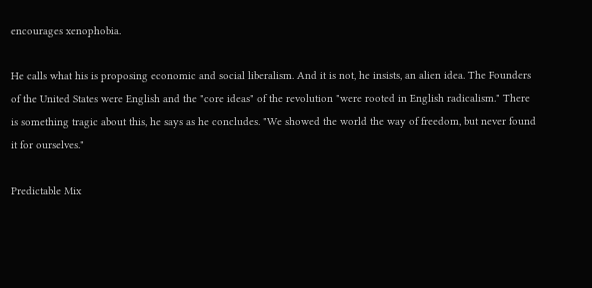encourages xenophobia.

He calls what his is proposing economic and social liberalism. And it is not, he insists, an alien idea. The Founders of the United States were English and the "core ideas" of the revolution "were rooted in English radicalism." There is something tragic about this, he says as he concludes. "We showed the world the way of freedom, but never found it for ourselves."

Predictable Mix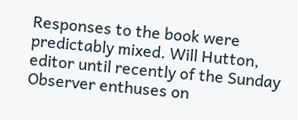Responses to the book were predictably mixed. Will Hutton, editor until recently of the Sunday Observer enthuses on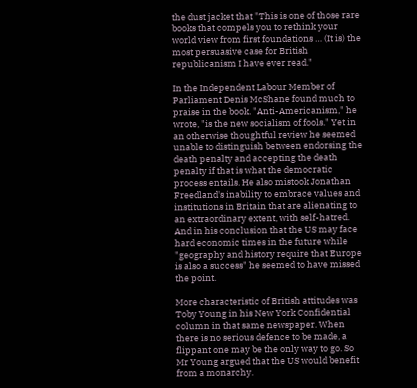the dust jacket that "This is one of those rare books that compels you to rethink your world view from first foundations … (It is) the most persuasive case for British republicanism I have ever read."

In the Independent Labour Member of Parliament Denis McShane found much to praise in the book. "Anti-Americanism," he wrote, "is the new socialism of fools." Yet in an otherwise thoughtful review he seemed unable to distinguish between endorsing the death penalty and accepting the death penalty if that is what the democratic process entails. He also mistook Jonathan Freedland's inability to embrace values and institutions in Britain that are alienating to an extraordinary extent, with self-hatred. And in his conclusion that the US may face hard economic times in the future while "geography and history require that Europe is also a success" he seemed to have missed the point.

More characteristic of British attitudes was Toby Young in his New York Confidential column in that same newspaper. When there is no serious defence to be made, a flippant one may be the only way to go. So Mr Young argued that the US would benefit from a monarchy.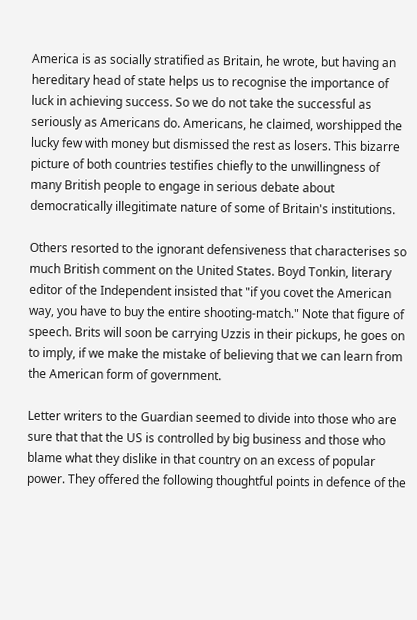America is as socially stratified as Britain, he wrote, but having an hereditary head of state helps us to recognise the importance of luck in achieving success. So we do not take the successful as seriously as Americans do. Americans, he claimed, worshipped the lucky few with money but dismissed the rest as losers. This bizarre picture of both countries testifies chiefly to the unwillingness of many British people to engage in serious debate about democratically illegitimate nature of some of Britain's institutions.

Others resorted to the ignorant defensiveness that characterises so much British comment on the United States. Boyd Tonkin, literary editor of the Independent insisted that "if you covet the American way, you have to buy the entire shooting-match." Note that figure of speech. Brits will soon be carrying Uzzis in their pickups, he goes on to imply, if we make the mistake of believing that we can learn from the American form of government.

Letter writers to the Guardian seemed to divide into those who are sure that that the US is controlled by big business and those who blame what they dislike in that country on an excess of popular power. They offered the following thoughtful points in defence of the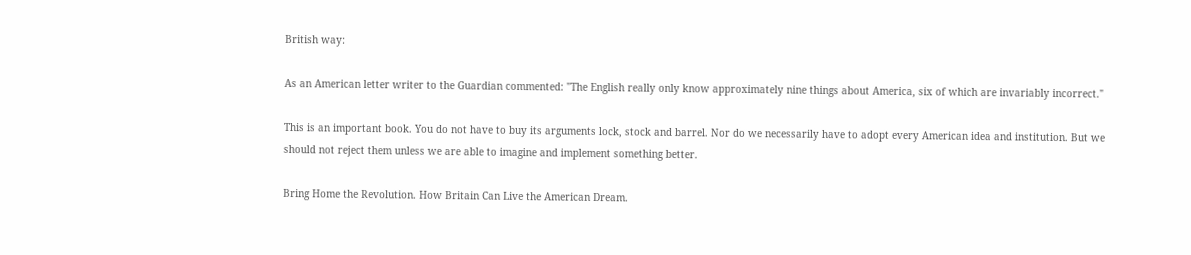British way:

As an American letter writer to the Guardian commented: "The English really only know approximately nine things about America, six of which are invariably incorrect."

This is an important book. You do not have to buy its arguments lock, stock and barrel. Nor do we necessarily have to adopt every American idea and institution. But we should not reject them unless we are able to imagine and implement something better.

Bring Home the Revolution. How Britain Can Live the American Dream.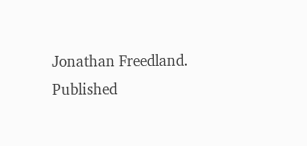Jonathan Freedland.
Published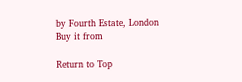by Fourth Estate, London
Buy it from

Return to Top